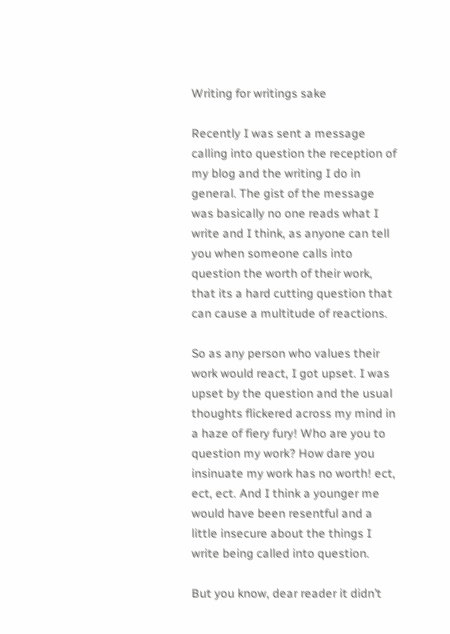Writing for writings sake

Recently I was sent a message calling into question the reception of my blog and the writing I do in general. The gist of the message was basically no one reads what I write and I think, as anyone can tell you when someone calls into question the worth of their work, that its a hard cutting question that can cause a multitude of reactions.

So as any person who values their work would react, I got upset. I was upset by the question and the usual thoughts flickered across my mind in a haze of fiery fury! Who are you to question my work? How dare you insinuate my work has no worth! ect, ect, ect. And I think a younger me would have been resentful and a little insecure about the things I write being called into question.

But you know, dear reader it didn’t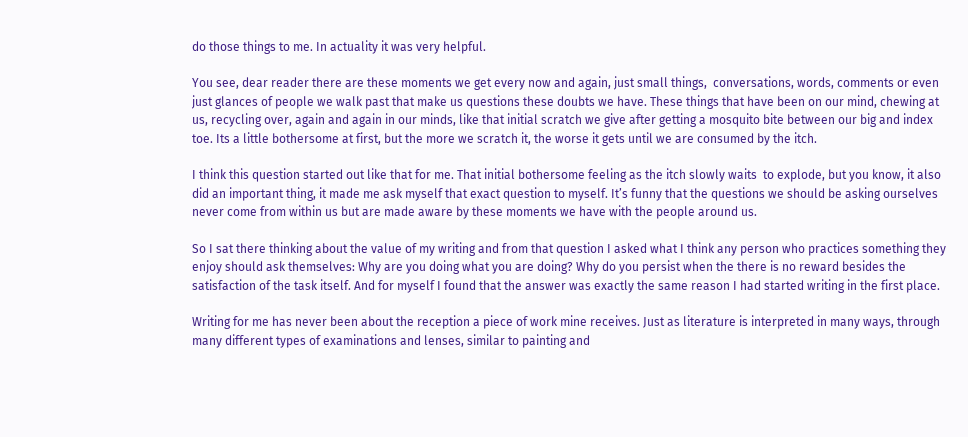do those things to me. In actuality it was very helpful.

You see, dear reader there are these moments we get every now and again, just small things,  conversations, words, comments or even just glances of people we walk past that make us questions these doubts we have. These things that have been on our mind, chewing at us, recycling over, again and again in our minds, like that initial scratch we give after getting a mosquito bite between our big and index toe. Its a little bothersome at first, but the more we scratch it, the worse it gets until we are consumed by the itch.

I think this question started out like that for me. That initial bothersome feeling as the itch slowly waits  to explode, but you know, it also did an important thing, it made me ask myself that exact question to myself. It’s funny that the questions we should be asking ourselves never come from within us but are made aware by these moments we have with the people around us.

So I sat there thinking about the value of my writing and from that question I asked what I think any person who practices something they enjoy should ask themselves: Why are you doing what you are doing? Why do you persist when the there is no reward besides the satisfaction of the task itself. And for myself I found that the answer was exactly the same reason I had started writing in the first place.

Writing for me has never been about the reception a piece of work mine receives. Just as literature is interpreted in many ways, through many different types of examinations and lenses, similar to painting and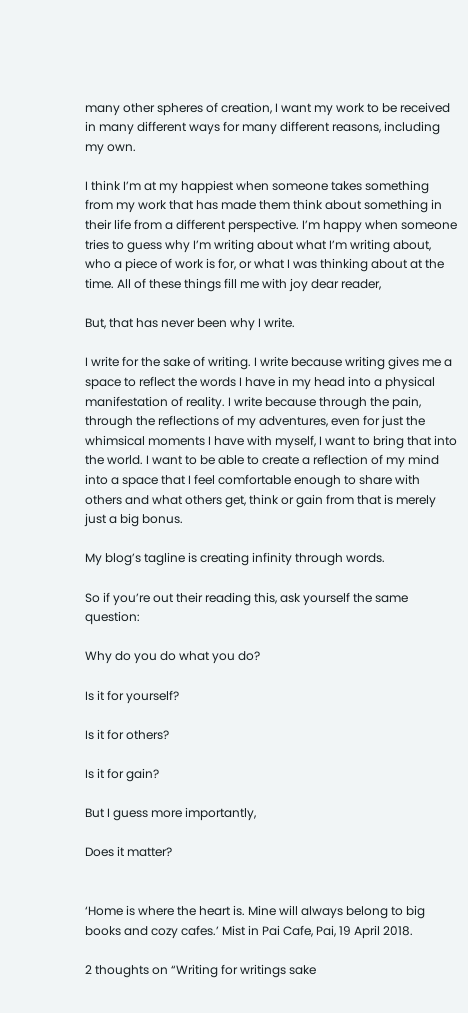many other spheres of creation, I want my work to be received in many different ways for many different reasons, including my own.

I think I’m at my happiest when someone takes something from my work that has made them think about something in their life from a different perspective. I’m happy when someone tries to guess why I’m writing about what I’m writing about, who a piece of work is for, or what I was thinking about at the time. All of these things fill me with joy dear reader,

But, that has never been why I write.

I write for the sake of writing. I write because writing gives me a space to reflect the words I have in my head into a physical manifestation of reality. I write because through the pain, through the reflections of my adventures, even for just the whimsical moments I have with myself, I want to bring that into the world. I want to be able to create a reflection of my mind into a space that I feel comfortable enough to share with others and what others get, think or gain from that is merely just a big bonus.

My blog’s tagline is creating infinity through words.

So if you’re out their reading this, ask yourself the same question:

Why do you do what you do?

Is it for yourself?

Is it for others?

Is it for gain?

But I guess more importantly,

Does it matter?


‘Home is where the heart is. Mine will always belong to big books and cozy cafes.’ Mist in Pai Cafe, Pai, 19 April 2018.

2 thoughts on “Writing for writings sake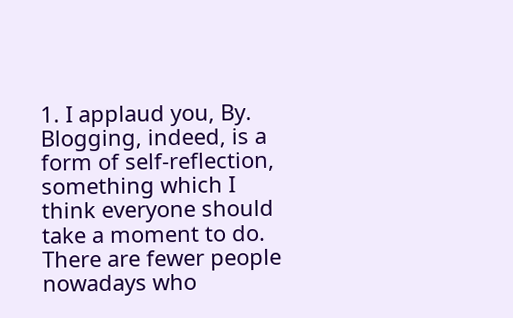1. I applaud you, By. Blogging, indeed, is a form of self-reflection, something which I think everyone should take a moment to do. There are fewer people nowadays who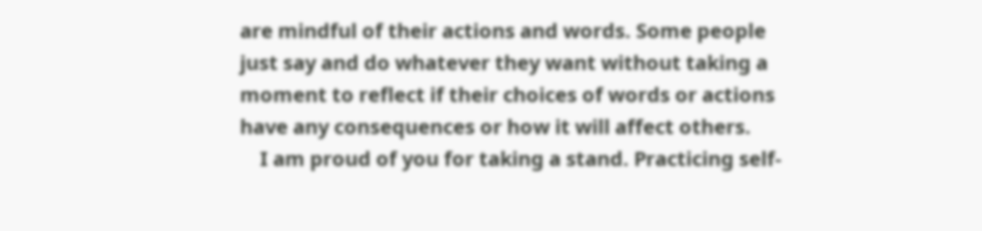are mindful of their actions and words. Some people just say and do whatever they want without taking a moment to reflect if their choices of words or actions have any consequences or how it will affect others.
    I am proud of you for taking a stand. Practicing self-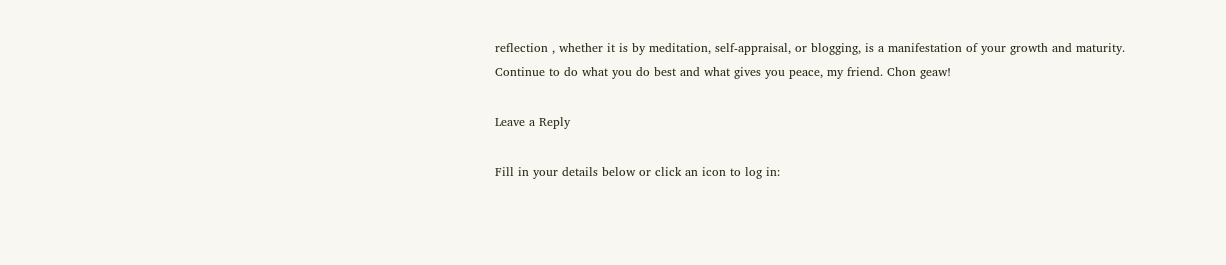reflection , whether it is by meditation, self-appraisal, or blogging, is a manifestation of your growth and maturity. Continue to do what you do best and what gives you peace, my friend. Chon geaw!

Leave a Reply

Fill in your details below or click an icon to log in: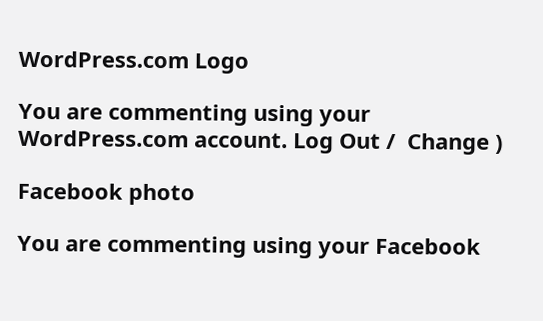WordPress.com Logo

You are commenting using your WordPress.com account. Log Out /  Change )

Facebook photo

You are commenting using your Facebook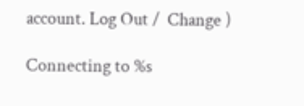account. Log Out /  Change )

Connecting to %s